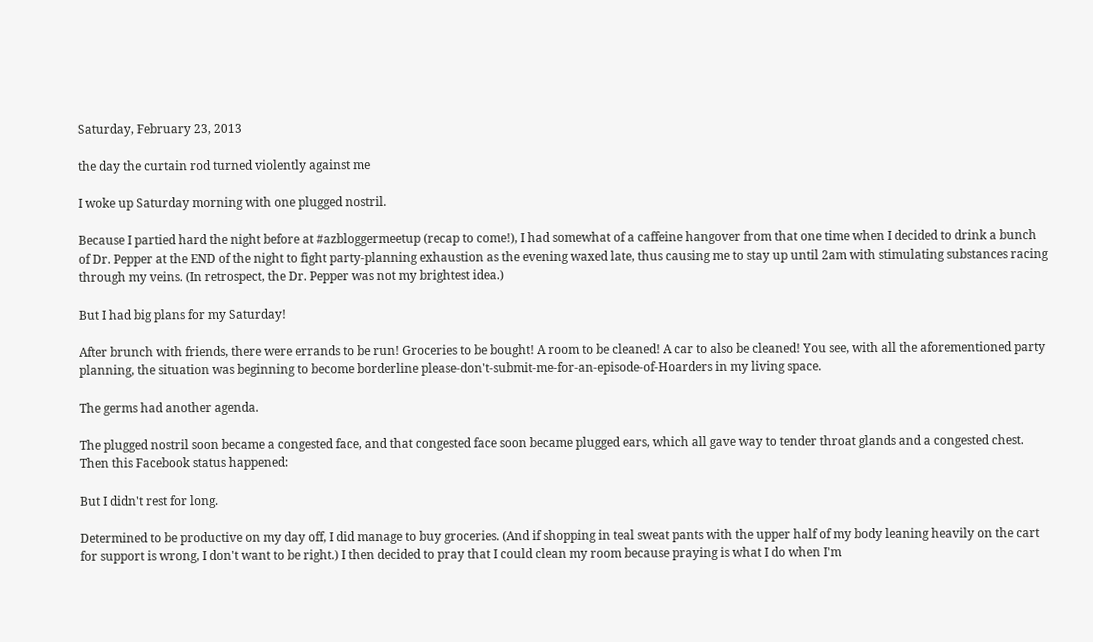Saturday, February 23, 2013

the day the curtain rod turned violently against me

I woke up Saturday morning with one plugged nostril.

Because I partied hard the night before at #azbloggermeetup (recap to come!), I had somewhat of a caffeine hangover from that one time when I decided to drink a bunch of Dr. Pepper at the END of the night to fight party-planning exhaustion as the evening waxed late, thus causing me to stay up until 2am with stimulating substances racing through my veins. (In retrospect, the Dr. Pepper was not my brightest idea.)

But I had big plans for my Saturday!

After brunch with friends, there were errands to be run! Groceries to be bought! A room to be cleaned! A car to also be cleaned! You see, with all the aforementioned party planning, the situation was beginning to become borderline please-don't-submit-me-for-an-episode-of-Hoarders in my living space.

The germs had another agenda.

The plugged nostril soon became a congested face, and that congested face soon became plugged ears, which all gave way to tender throat glands and a congested chest. Then this Facebook status happened:

But I didn't rest for long.

Determined to be productive on my day off, I did manage to buy groceries. (And if shopping in teal sweat pants with the upper half of my body leaning heavily on the cart for support is wrong, I don't want to be right.) I then decided to pray that I could clean my room because praying is what I do when I'm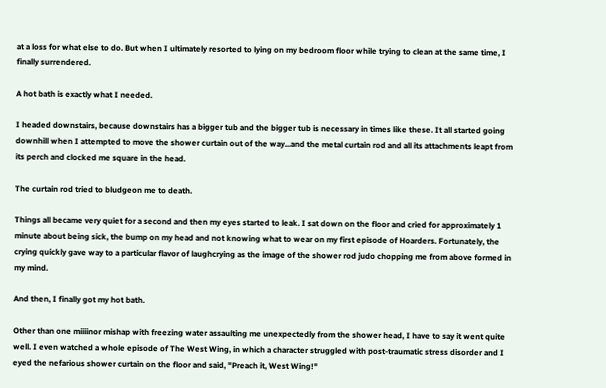at a loss for what else to do. But when I ultimately resorted to lying on my bedroom floor while trying to clean at the same time, I finally surrendered.

A hot bath is exactly what I needed.

I headed downstairs, because downstairs has a bigger tub and the bigger tub is necessary in times like these. It all started going downhill when I attempted to move the shower curtain out of the way...and the metal curtain rod and all its attachments leapt from its perch and clocked me square in the head.

The curtain rod tried to bludgeon me to death.

Things all became very quiet for a second and then my eyes started to leak. I sat down on the floor and cried for approximately 1 minute about being sick, the bump on my head and not knowing what to wear on my first episode of Hoarders. Fortunately, the crying quickly gave way to a particular flavor of laughcrying as the image of the shower rod judo chopping me from above formed in my mind.

And then, I finally got my hot bath.

Other than one miiiinor mishap with freezing water assaulting me unexpectedly from the shower head, I have to say it went quite well. I even watched a whole episode of The West Wing, in which a character struggled with post-traumatic stress disorder and I eyed the nefarious shower curtain on the floor and said, "Preach it, West Wing!"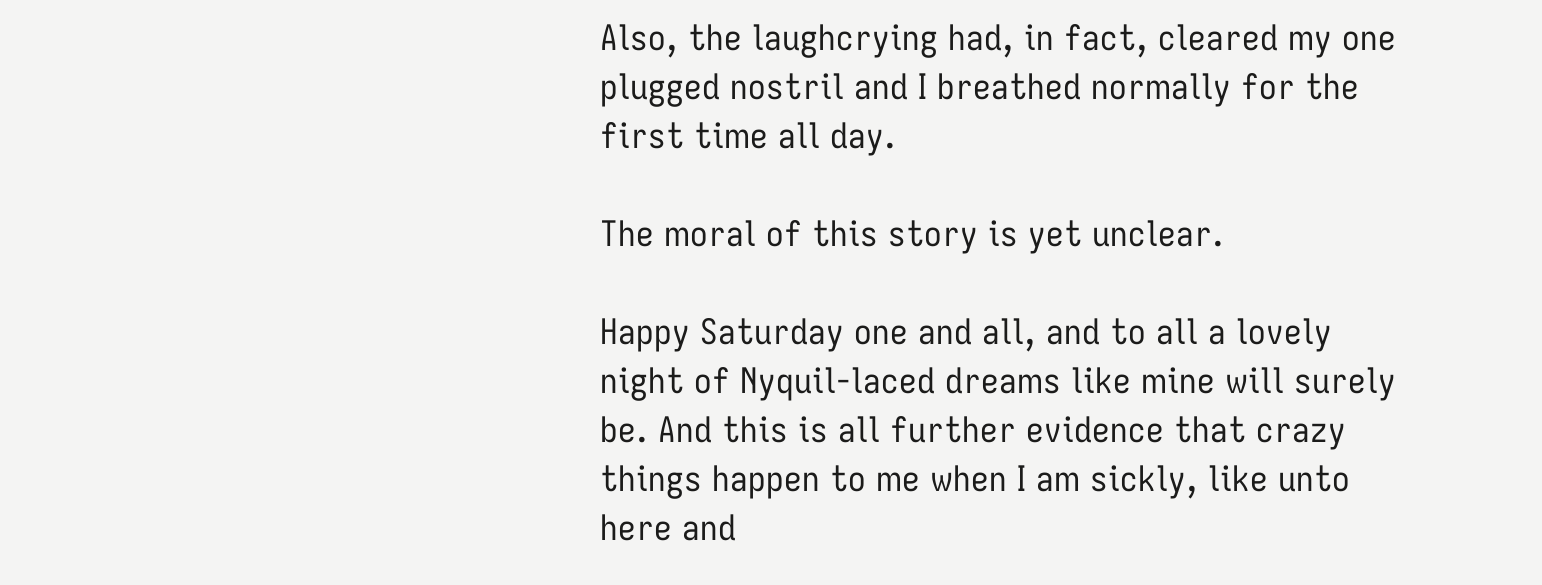Also, the laughcrying had, in fact, cleared my one plugged nostril and I breathed normally for the first time all day.

The moral of this story is yet unclear.

Happy Saturday one and all, and to all a lovely night of Nyquil-laced dreams like mine will surely be. And this is all further evidence that crazy things happen to me when I am sickly, like unto here and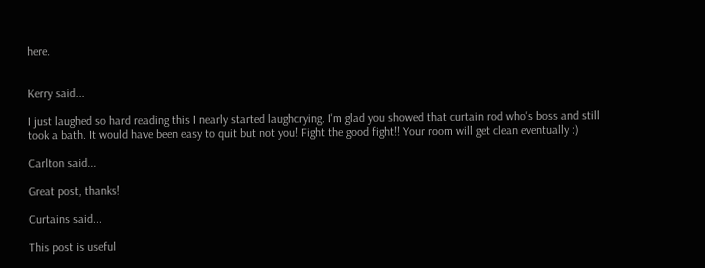here.


Kerry said...

I just laughed so hard reading this I nearly started laughcrying. I'm glad you showed that curtain rod who's boss and still took a bath. It would have been easy to quit but not you! Fight the good fight!! Your room will get clean eventually :)

Carlton said...

Great post, thanks!

Curtains said...

This post is useful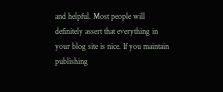and helpful. Most people will definitely assert that everything in your blog site is nice. If you maintain publishing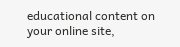educational content on your online site,